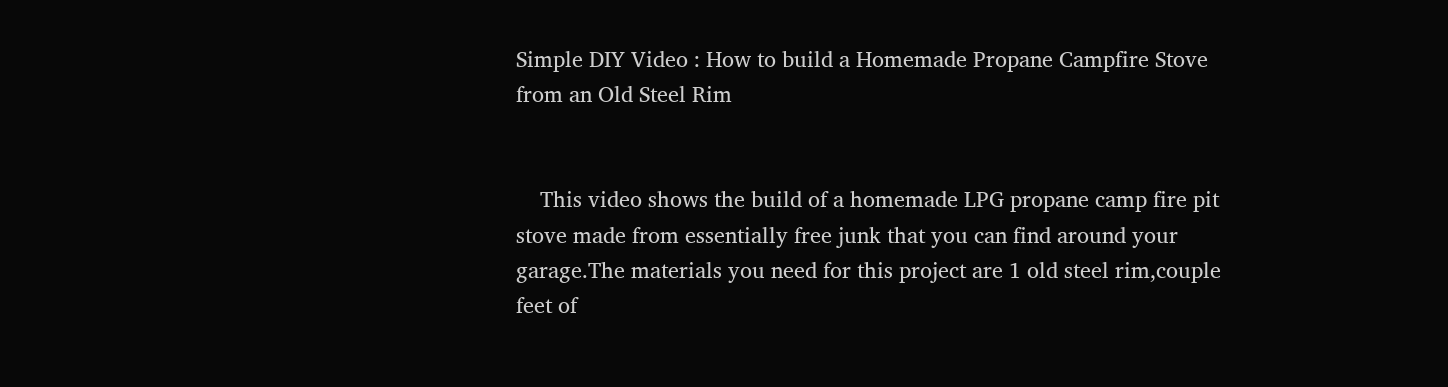Simple DIY Video : How to build a Homemade Propane Campfire Stove from an Old Steel Rim


    This video shows the build of a homemade LPG propane camp fire pit stove made from essentially free junk that you can find around your garage.The materials you need for this project are 1 old steel rim,couple feet of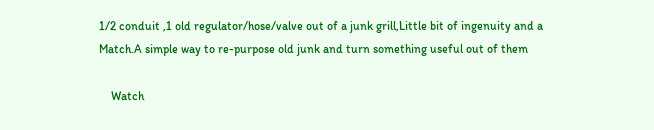1/2 conduit ,1 old regulator/hose/valve out of a junk grill,Little bit of ingenuity and a Match.A simple way to re-purpose old junk and turn something useful out of them

    Watch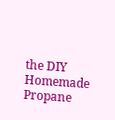the DIY  Homemade Propane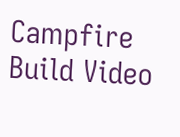Campfire Build Video